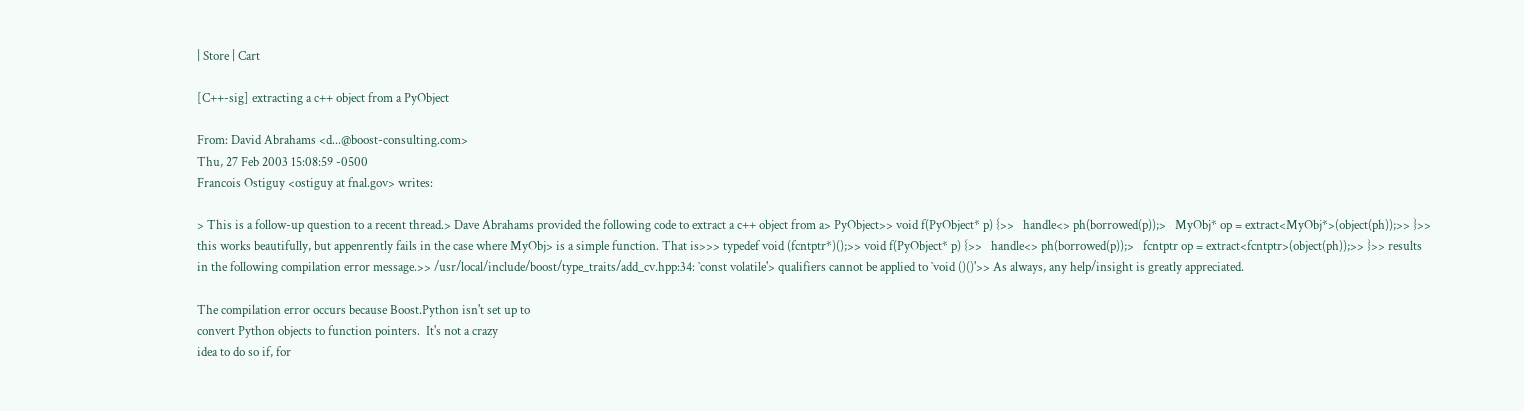| Store | Cart

[C++-sig] extracting a c++ object from a PyObject

From: David Abrahams <d...@boost-consulting.com>
Thu, 27 Feb 2003 15:08:59 -0500
Francois Ostiguy <ostiguy at fnal.gov> writes:

> This is a follow-up question to a recent thread.> Dave Abrahams provided the following code to extract a c++ object from a> PyObject>> void f(PyObject* p) {>>   handle<> ph(borrowed(p));>   MyObj* op = extract<MyObj*>(object(ph));>> }>> this works beautifully, but appenrently fails in the case where MyObj> is a simple function. That is>>> typedef void (fcntptr*)();>> void f(PyObject* p) {>>   handle<> ph(borrowed(p));>   fcntptr op = extract<fcntptr>(object(ph));>> }>> results in the following compilation error message.>> /usr/local/include/boost/type_traits/add_cv.hpp:34: `const volatile'> qualifiers cannot be applied to `void ()()'>> As always, any help/insight is greatly appreciated.

The compilation error occurs because Boost.Python isn't set up to
convert Python objects to function pointers.  It's not a crazy
idea to do so if, for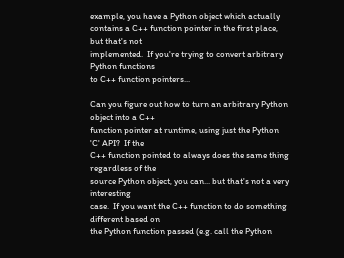example, you have a Python object which actually
contains a C++ function pointer in the first place, but that's not
implemented.  If you're trying to convert arbitrary Python functions
to C++ function pointers...

Can you figure out how to turn an arbitrary Python object into a C++
function pointer at runtime, using just the Python 'C' API?  If the
C++ function pointed to always does the same thing regardless of the
source Python object, you can... but that's not a very interesting
case.  If you want the C++ function to do something different based on
the Python function passed (e.g. call the Python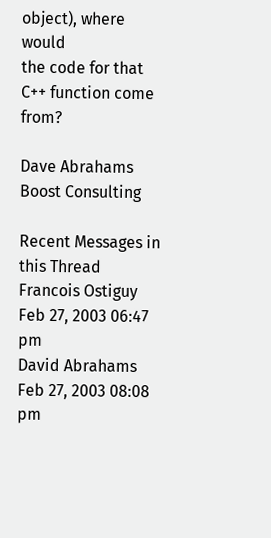object), where would
the code for that C++ function come from?

Dave Abrahams
Boost Consulting

Recent Messages in this Thread
Francois Ostiguy Feb 27, 2003 06:47 pm
David Abrahams Feb 27, 2003 08:08 pm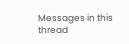Messages in this thread